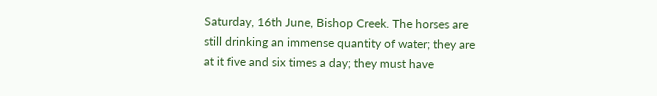Saturday, 16th June, Bishop Creek. The horses are still drinking an immense quantity of water; they are at it five and six times a day; they must have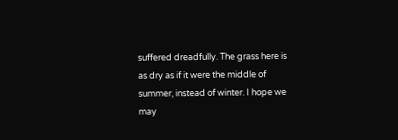suffered dreadfully. The grass here is as dry as if it were the middle of summer, instead of winter. I hope we may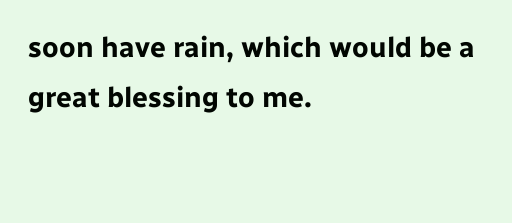soon have rain, which would be a great blessing to me.